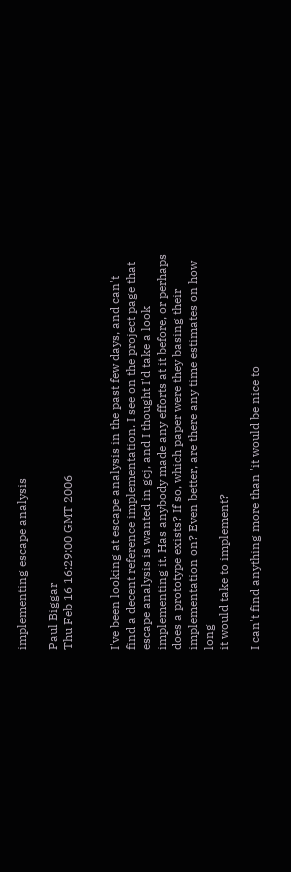implementing escape analysis

Paul Biggar
Thu Feb 16 16:29:00 GMT 2006


I've been looking at escape analysis in the past few days, and can't
find a decent reference implementation. I see on the project page that
escape analysis is wanted in gcj, and I thought I'd take a look
implementing it. Has anybody made any efforts at it before, or perhaps
does a prototype exists? If so, which paper were they basing their
implementation on? Even better, are there any time estimates on how long
it would take to implement?

I can't find anything more than 'it would be nice to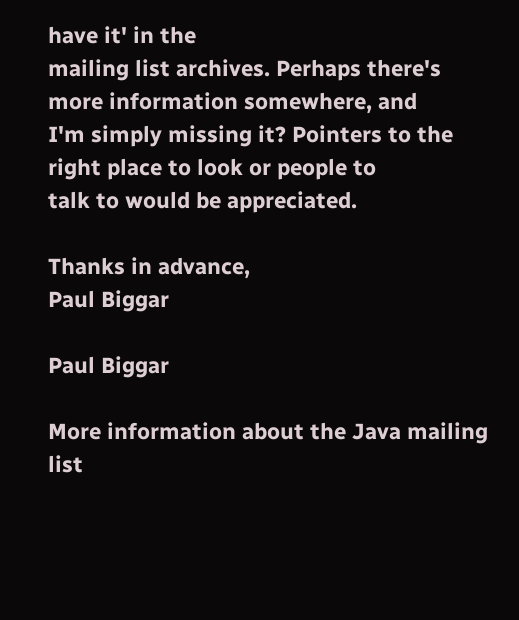have it' in the
mailing list archives. Perhaps there's more information somewhere, and
I'm simply missing it? Pointers to the right place to look or people to
talk to would be appreciated.

Thanks in advance,
Paul Biggar

Paul Biggar

More information about the Java mailing list